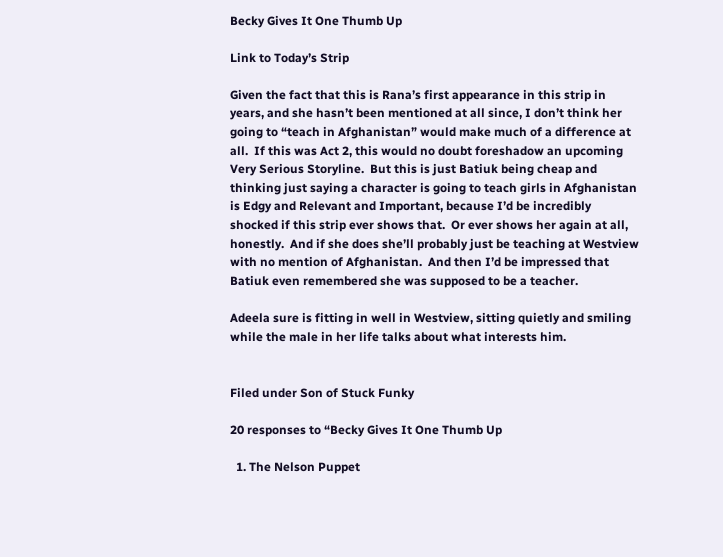Becky Gives It One Thumb Up

Link to Today’s Strip

Given the fact that this is Rana’s first appearance in this strip in years, and she hasn’t been mentioned at all since, I don’t think her going to “teach in Afghanistan” would make much of a difference at all.  If this was Act 2, this would no doubt foreshadow an upcoming Very Serious Storyline.  But this is just Batiuk being cheap and thinking just saying a character is going to teach girls in Afghanistan is Edgy and Relevant and Important, because I’d be incredibly shocked if this strip ever shows that.  Or ever shows her again at all, honestly.  And if she does she’ll probably just be teaching at Westview with no mention of Afghanistan.  And then I’d be impressed that Batiuk even remembered she was supposed to be a teacher.

Adeela sure is fitting in well in Westview, sitting quietly and smiling while the male in her life talks about what interests him.


Filed under Son of Stuck Funky

20 responses to “Becky Gives It One Thumb Up

  1. The Nelson Puppet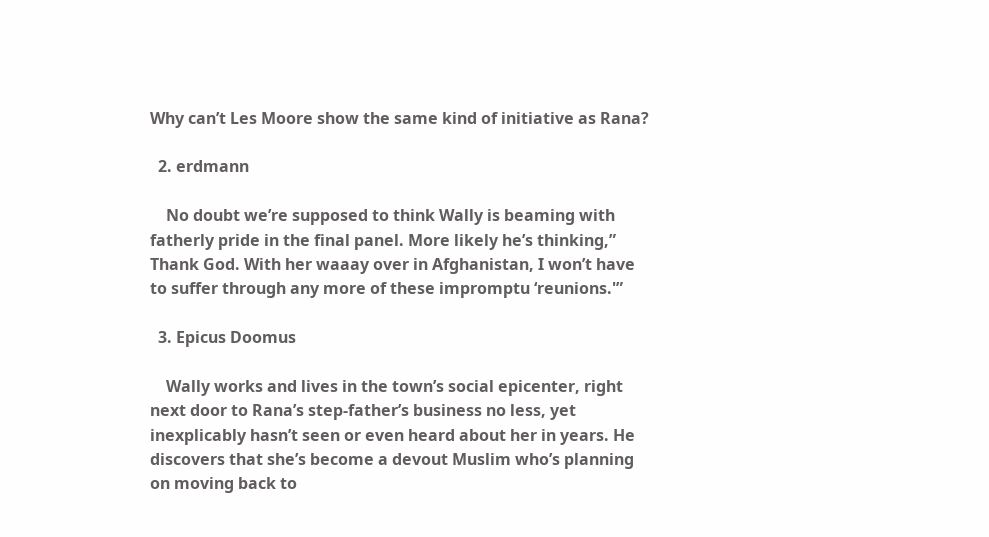Why can’t Les Moore show the same kind of initiative as Rana?

  2. erdmann

    No doubt we’re supposed to think Wally is beaming with fatherly pride in the final panel. More likely he’s thinking,” Thank God. With her waaay over in Afghanistan, I won’t have to suffer through any more of these impromptu ‘reunions.'”

  3. Epicus Doomus

    Wally works and lives in the town’s social epicenter, right next door to Rana’s step-father’s business no less, yet inexplicably hasn’t seen or even heard about her in years. He discovers that she’s become a devout Muslim who’s planning on moving back to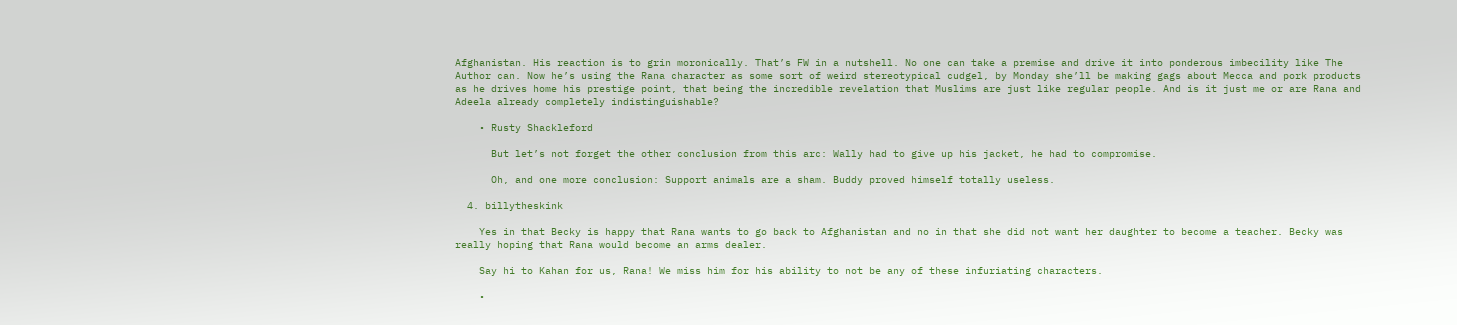Afghanistan. His reaction is to grin moronically. That’s FW in a nutshell. No one can take a premise and drive it into ponderous imbecility like The Author can. Now he’s using the Rana character as some sort of weird stereotypical cudgel, by Monday she’ll be making gags about Mecca and pork products as he drives home his prestige point, that being the incredible revelation that Muslims are just like regular people. And is it just me or are Rana and Adeela already completely indistinguishable?

    • Rusty Shackleford

      But let’s not forget the other conclusion from this arc: Wally had to give up his jacket, he had to compromise.

      Oh, and one more conclusion: Support animals are a sham. Buddy proved himself totally useless.

  4. billytheskink

    Yes in that Becky is happy that Rana wants to go back to Afghanistan and no in that she did not want her daughter to become a teacher. Becky was really hoping that Rana would become an arms dealer.

    Say hi to Kahan for us, Rana! We miss him for his ability to not be any of these infuriating characters.

    •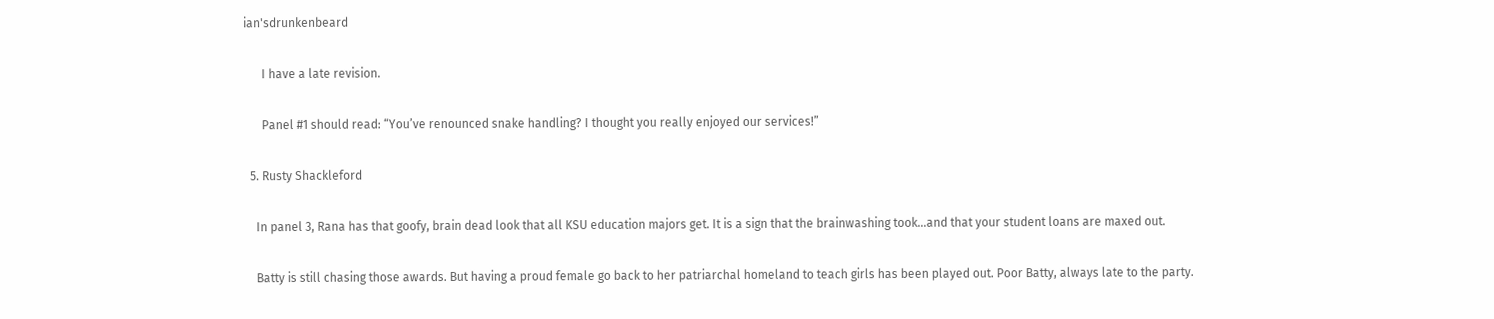ian'sdrunkenbeard

      I have a late revision.

      Panel #1 should read: “You’ve renounced snake handling? I thought you really enjoyed our services!”

  5. Rusty Shackleford

    In panel 3, Rana has that goofy, brain dead look that all KSU education majors get. It is a sign that the brainwashing took…and that your student loans are maxed out.

    Batty is still chasing those awards. But having a proud female go back to her patriarchal homeland to teach girls has been played out. Poor Batty, always late to the party.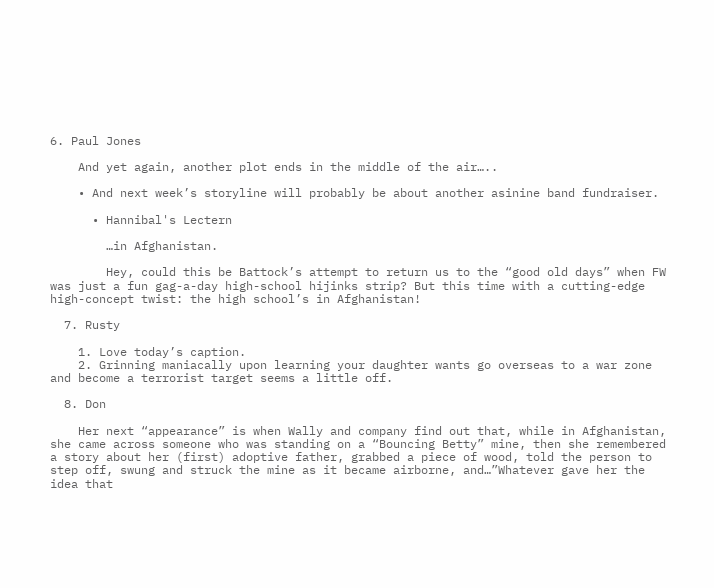6. Paul Jones

    And yet again, another plot ends in the middle of the air…..

    • And next week’s storyline will probably be about another asinine band fundraiser.

      • Hannibal's Lectern

        …in Afghanistan.

        Hey, could this be Battock’s attempt to return us to the “good old days” when FW was just a fun gag-a-day high-school hijinks strip? But this time with a cutting-edge high-concept twist: the high school’s in Afghanistan!

  7. Rusty

    1. Love today’s caption.
    2. Grinning maniacally upon learning your daughter wants go overseas to a war zone and become a terrorist target seems a little off.

  8. Don

    Her next “appearance” is when Wally and company find out that, while in Afghanistan, she came across someone who was standing on a “Bouncing Betty” mine, then she remembered a story about her (first) adoptive father, grabbed a piece of wood, told the person to step off, swung and struck the mine as it became airborne, and…”Whatever gave her the idea that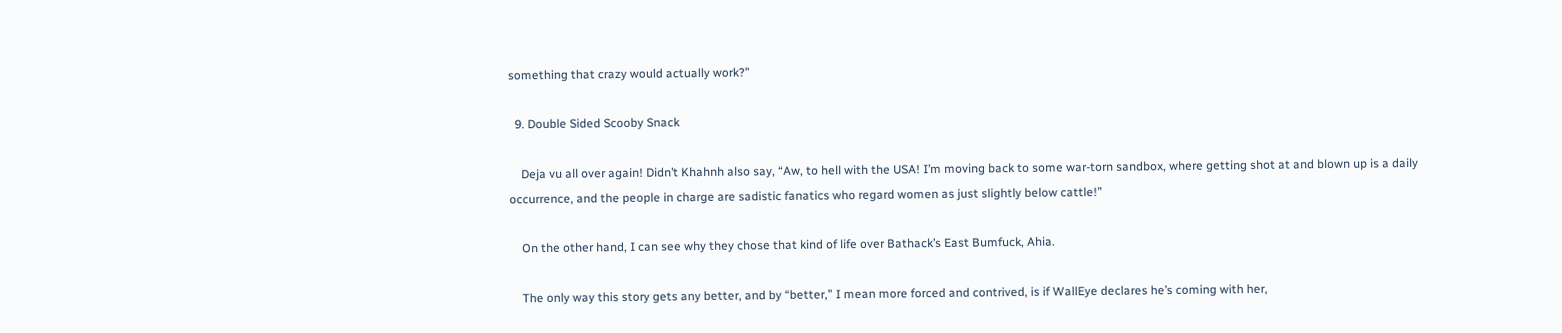something that crazy would actually work?”

  9. Double Sided Scooby Snack

    Deja vu all over again! Didn’t Khahnh also say, “Aw, to hell with the USA! I’m moving back to some war-torn sandbox, where getting shot at and blown up is a daily occurrence, and the people in charge are sadistic fanatics who regard women as just slightly below cattle!”

    On the other hand, I can see why they chose that kind of life over Bathack’s East Bumfuck, Ahia.

    The only way this story gets any better, and by “better,” I mean more forced and contrived, is if WallEye declares he’s coming with her,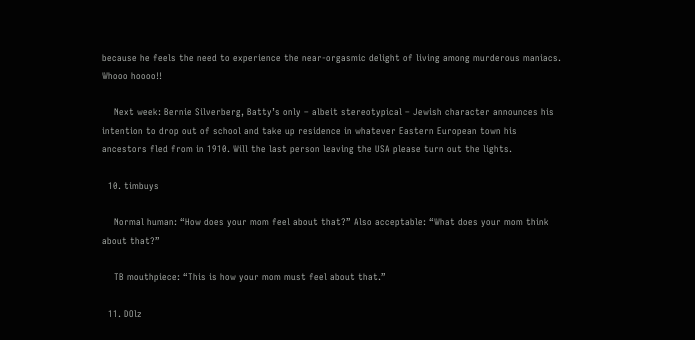because he feels the need to experience the near-orgasmic delight of living among murderous maniacs. Whooo hoooo!!

    Next week: Bernie Silverberg, Batty’s only – albeit stereotypical – Jewish character announces his intention to drop out of school and take up residence in whatever Eastern European town his ancestors fled from in 1910. Will the last person leaving the USA please turn out the lights.

  10. timbuys

    Normal human: “How does your mom feel about that?” Also acceptable: “What does your mom think about that?”

    TB mouthpiece: “This is how your mom must feel about that.”

  11. DOlz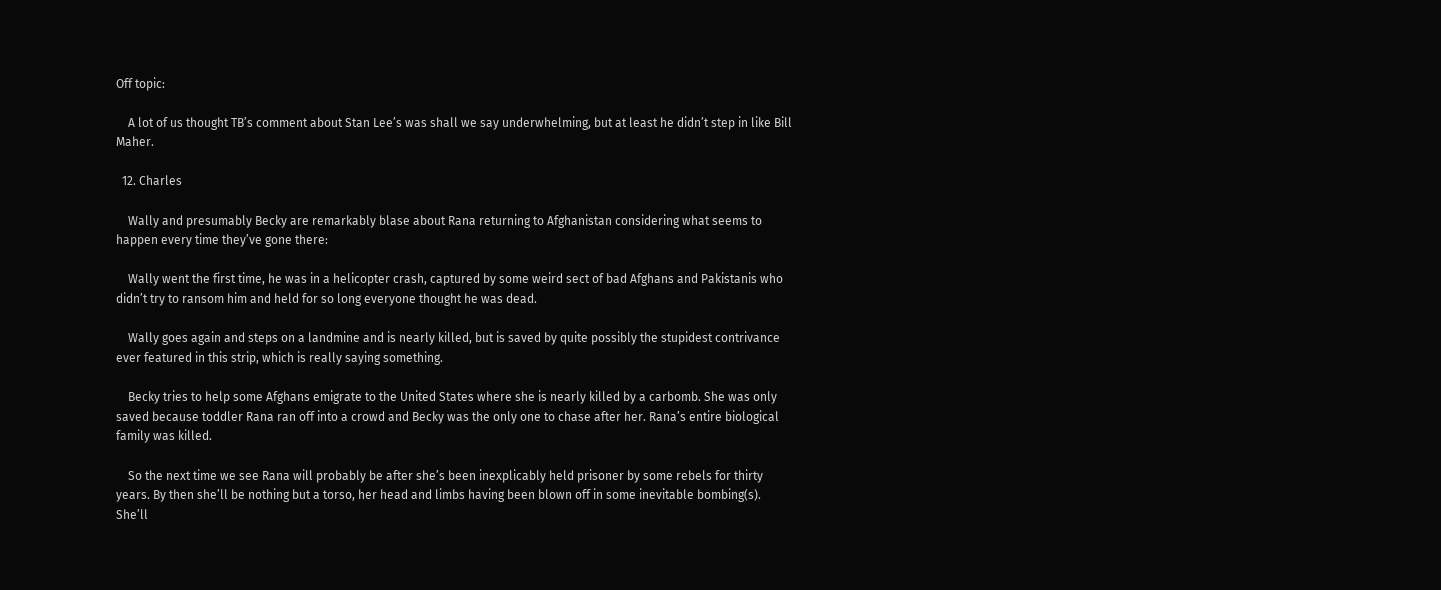Off topic:

    A lot of us thought TB’s comment about Stan Lee’s was shall we say underwhelming, but at least he didn’t step in like Bill Maher.

  12. Charles

    Wally and presumably Becky are remarkably blase about Rana returning to Afghanistan considering what seems to happen every time they’ve gone there:

    Wally went the first time, he was in a helicopter crash, captured by some weird sect of bad Afghans and Pakistanis who didn’t try to ransom him and held for so long everyone thought he was dead.

    Wally goes again and steps on a landmine and is nearly killed, but is saved by quite possibly the stupidest contrivance ever featured in this strip, which is really saying something.

    Becky tries to help some Afghans emigrate to the United States where she is nearly killed by a carbomb. She was only saved because toddler Rana ran off into a crowd and Becky was the only one to chase after her. Rana’s entire biological family was killed.

    So the next time we see Rana will probably be after she’s been inexplicably held prisoner by some rebels for thirty years. By then she’ll be nothing but a torso, her head and limbs having been blown off in some inevitable bombing(s). She’ll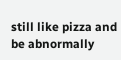still like pizza and be abnormally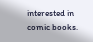interested in comic books.